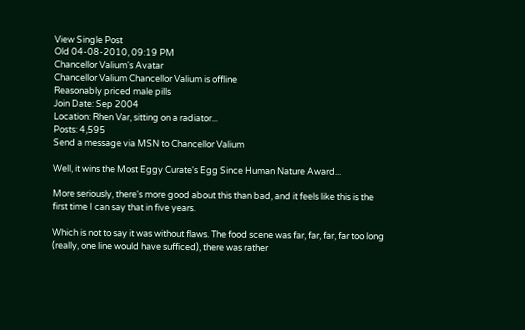View Single Post
Old 04-08-2010, 09:19 PM
Chancellor Valium's Avatar
Chancellor Valium Chancellor Valium is offline
Reasonably priced male pills
Join Date: Sep 2004
Location: Rhen Var, sitting on a radiator...
Posts: 4,595
Send a message via MSN to Chancellor Valium

Well, it wins the Most Eggy Curate's Egg Since Human Nature Award...

More seriously, there's more good about this than bad, and it feels like this is the first time I can say that in five years.

Which is not to say it was without flaws. The food scene was far, far, far, far too long (really, one line would have sufficed), there was rather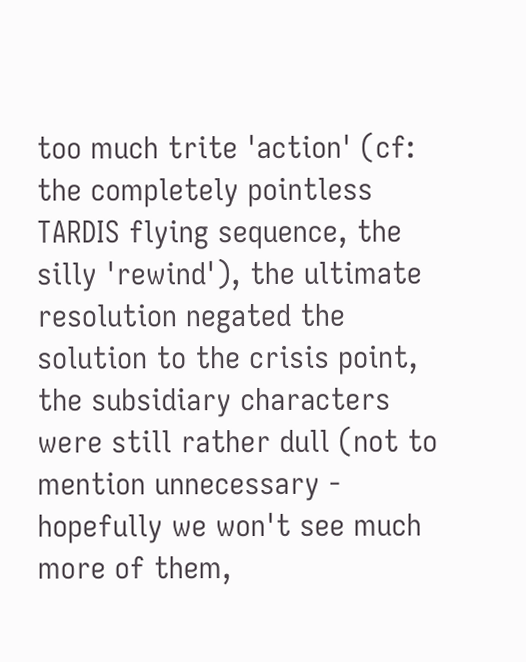too much trite 'action' (cf: the completely pointless TARDIS flying sequence, the silly 'rewind'), the ultimate resolution negated the solution to the crisis point, the subsidiary characters were still rather dull (not to mention unnecessary - hopefully we won't see much more of them,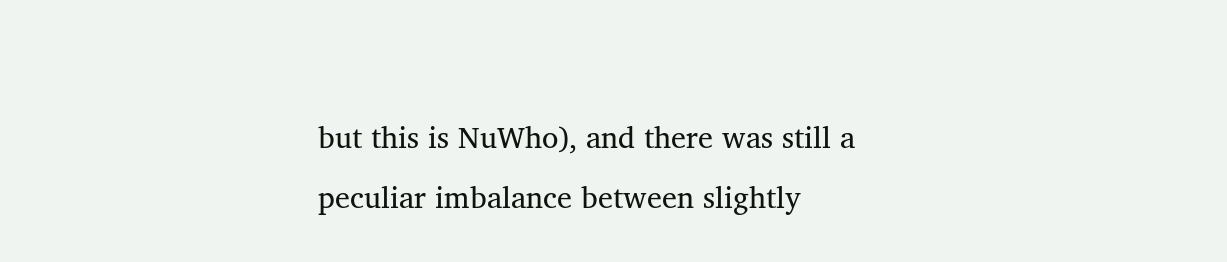but this is NuWho), and there was still a peculiar imbalance between slightly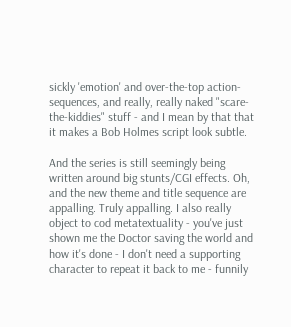sickly 'emotion' and over-the-top action-sequences, and really, really naked "scare-the-kiddies" stuff - and I mean by that that it makes a Bob Holmes script look subtle.

And the series is still seemingly being written around big stunts/CGI effects. Oh, and the new theme and title sequence are appalling. Truly appalling. I also really object to cod metatextuality - you've just shown me the Doctor saving the world and how it's done - I don't need a supporting character to repeat it back to me - funnily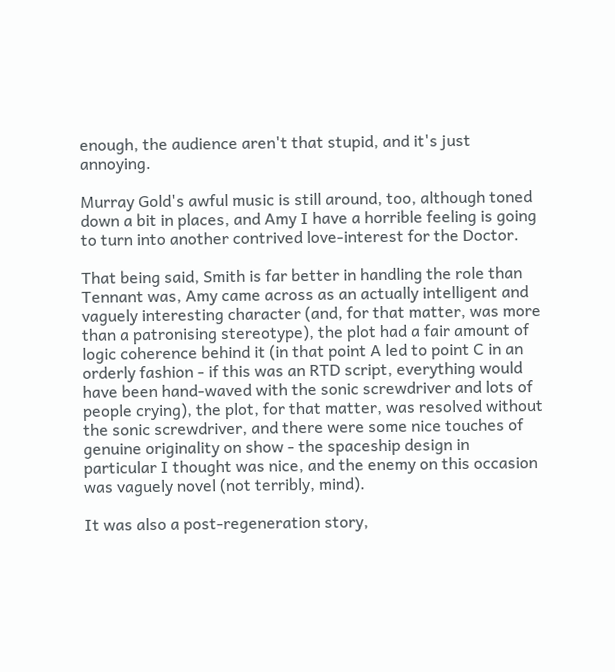enough, the audience aren't that stupid, and it's just annoying.

Murray Gold's awful music is still around, too, although toned down a bit in places, and Amy I have a horrible feeling is going to turn into another contrived love-interest for the Doctor.

That being said, Smith is far better in handling the role than Tennant was, Amy came across as an actually intelligent and vaguely interesting character (and, for that matter, was more than a patronising stereotype), the plot had a fair amount of logic coherence behind it (in that point A led to point C in an orderly fashion - if this was an RTD script, everything would have been hand-waved with the sonic screwdriver and lots of people crying), the plot, for that matter, was resolved without the sonic screwdriver, and there were some nice touches of genuine originality on show - the spaceship design in particular I thought was nice, and the enemy on this occasion was vaguely novel (not terribly, mind).

It was also a post-regeneration story,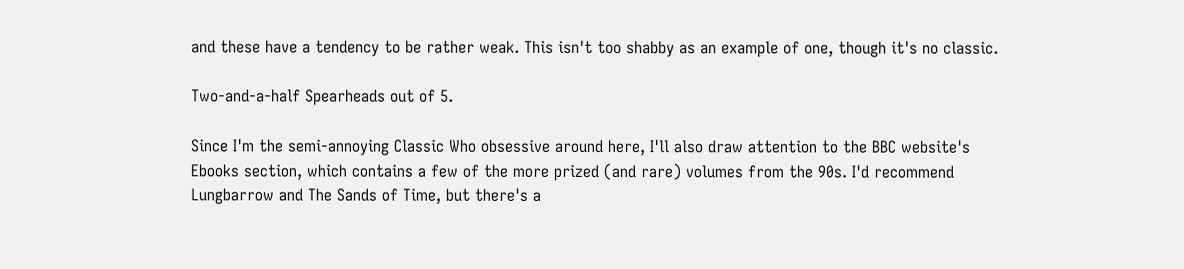and these have a tendency to be rather weak. This isn't too shabby as an example of one, though it's no classic.

Two-and-a-half Spearheads out of 5.

Since I'm the semi-annoying Classic Who obsessive around here, I'll also draw attention to the BBC website's Ebooks section, which contains a few of the more prized (and rare) volumes from the 90s. I'd recommend Lungbarrow and The Sands of Time, but there's a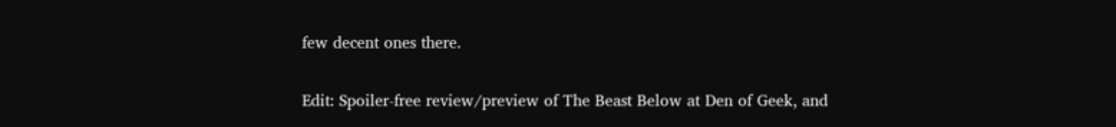few decent ones there.

Edit: Spoiler-free review/preview of The Beast Below at Den of Geek, and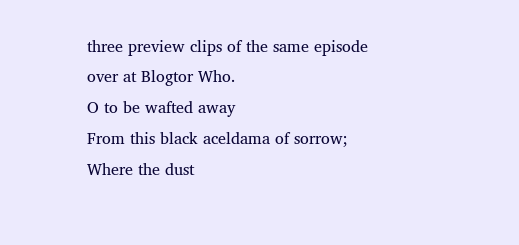three preview clips of the same episode over at Blogtor Who.
O to be wafted away
From this black aceldama of sorrow;
Where the dust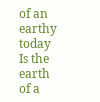of an earthy today
Is the earth of a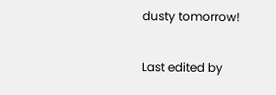dusty tomorrow!

Last edited by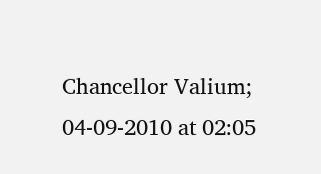Chancellor Valium; 04-09-2010 at 02:05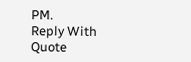PM.
Reply With Quote